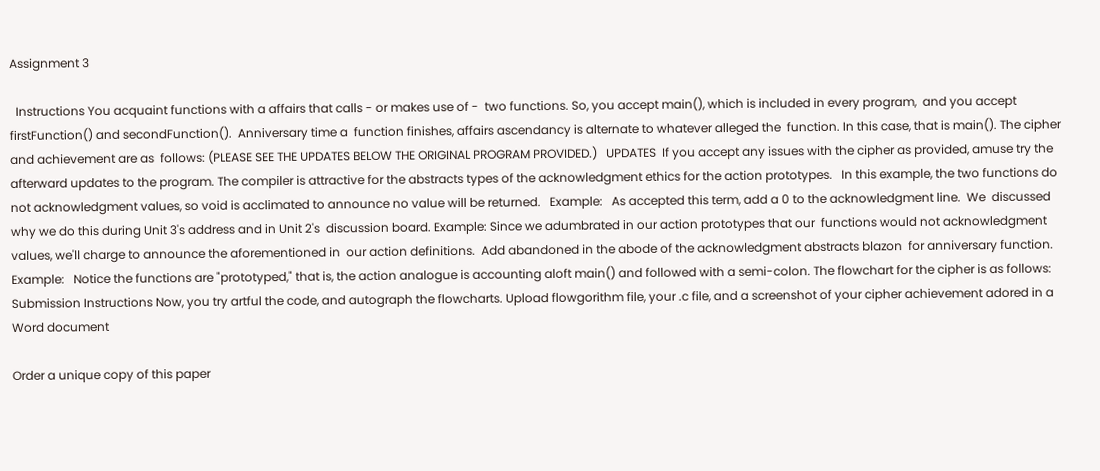Assignment 3

  Instructions You acquaint functions with a affairs that calls - or makes use of -  two functions. So, you accept main(), which is included in every program,  and you accept firstFunction() and secondFunction().  Anniversary time a  function finishes, affairs ascendancy is alternate to whatever alleged the  function. In this case, that is main(). The cipher and achievement are as  follows: (PLEASE SEE THE UPDATES BELOW THE ORIGINAL PROGRAM PROVIDED.)   UPDATES  If you accept any issues with the cipher as provided, amuse try the afterward updates to the program. The compiler is attractive for the abstracts types of the acknowledgment ethics for the action prototypes.   In this example, the two functions do not acknowledgment values, so void is acclimated to announce no value will be returned.   Example:   As accepted this term, add a 0 to the acknowledgment line.  We  discussed why we do this during Unit 3's address and in Unit 2's  discussion board. Example: Since we adumbrated in our action prototypes that our  functions would not acknowledgment values, we'll charge to announce the aforementioned in  our action definitions.  Add abandoned in the abode of the acknowledgment abstracts blazon  for anniversary function. Example:   Notice the functions are "prototyped," that is, the action analogue is accounting aloft main() and followed with a semi-colon. The flowchart for the cipher is as follows: Submission Instructions Now, you try artful the code, and autograph the flowcharts. Upload flowgorithm file, your .c file, and a screenshot of your cipher achievement adored in a Word document

Order a unique copy of this paper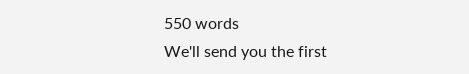550 words
We'll send you the first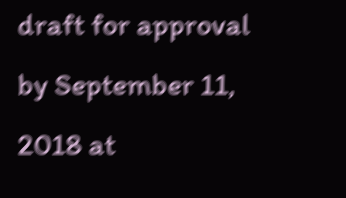draft for approval by September 11, 2018 at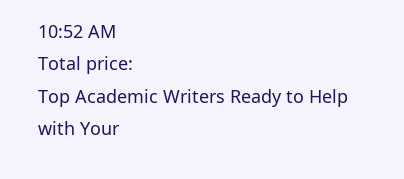10:52 AM
Total price:
Top Academic Writers Ready to Help
with Your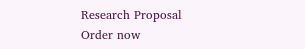Research Proposal
Order now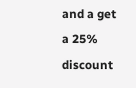and a get a 25% discount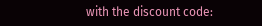with the discount code: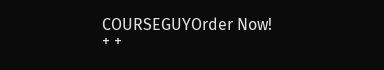COURSEGUYOrder Now!
+ +